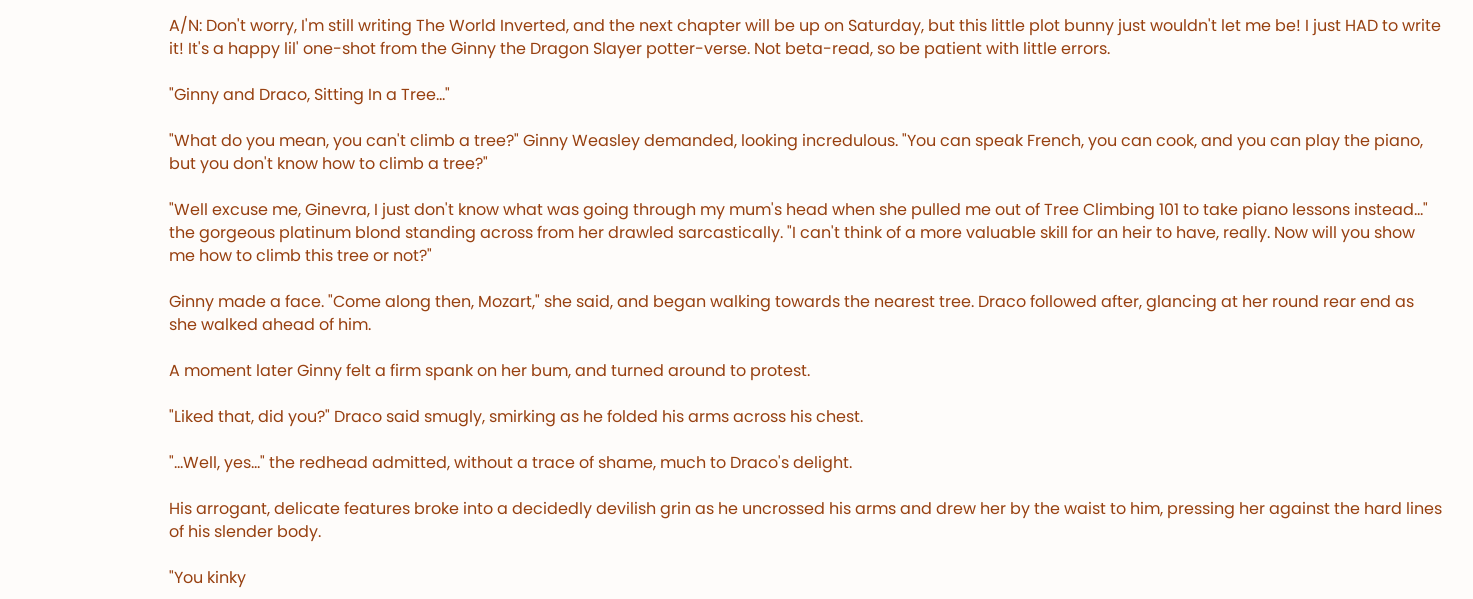A/N: Don't worry, I'm still writing The World Inverted, and the next chapter will be up on Saturday, but this little plot bunny just wouldn't let me be! I just HAD to write it! It's a happy lil' one-shot from the Ginny the Dragon Slayer potter-verse. Not beta-read, so be patient with little errors.

"Ginny and Draco, Sitting In a Tree..."

"What do you mean, you can't climb a tree?" Ginny Weasley demanded, looking incredulous. "You can speak French, you can cook, and you can play the piano, but you don't know how to climb a tree?"

"Well excuse me, Ginevra, I just don't know what was going through my mum's head when she pulled me out of Tree Climbing 101 to take piano lessons instead..." the gorgeous platinum blond standing across from her drawled sarcastically. "I can't think of a more valuable skill for an heir to have, really. Now will you show me how to climb this tree or not?"

Ginny made a face. "Come along then, Mozart," she said, and began walking towards the nearest tree. Draco followed after, glancing at her round rear end as she walked ahead of him.

A moment later Ginny felt a firm spank on her bum, and turned around to protest.

"Liked that, did you?" Draco said smugly, smirking as he folded his arms across his chest.

"…Well, yes..." the redhead admitted, without a trace of shame, much to Draco's delight.

His arrogant, delicate features broke into a decidedly devilish grin as he uncrossed his arms and drew her by the waist to him, pressing her against the hard lines of his slender body.

"You kinky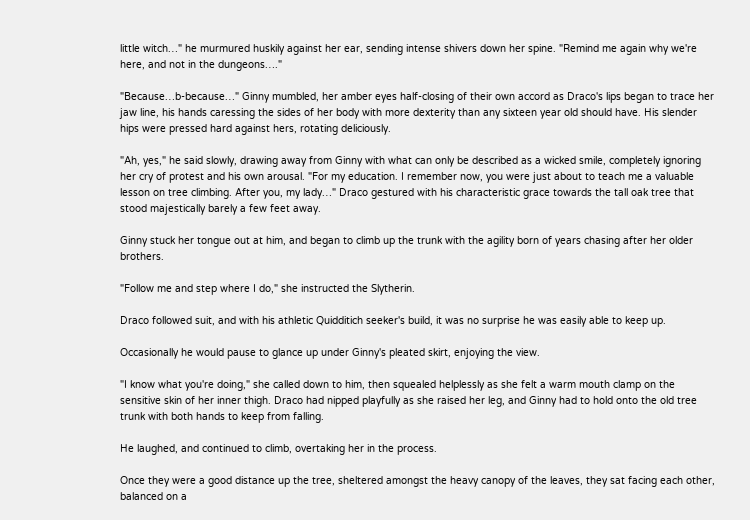little witch…" he murmured huskily against her ear, sending intense shivers down her spine. "Remind me again why we're here, and not in the dungeons…."

"Because…b-because…" Ginny mumbled, her amber eyes half-closing of their own accord as Draco's lips began to trace her jaw line, his hands caressing the sides of her body with more dexterity than any sixteen year old should have. His slender hips were pressed hard against hers, rotating deliciously.

"Ah, yes," he said slowly, drawing away from Ginny with what can only be described as a wicked smile, completely ignoring her cry of protest and his own arousal. "For my education. I remember now, you were just about to teach me a valuable lesson on tree climbing. After you, my lady…" Draco gestured with his characteristic grace towards the tall oak tree that stood majestically barely a few feet away.

Ginny stuck her tongue out at him, and began to climb up the trunk with the agility born of years chasing after her older brothers.

"Follow me and step where I do," she instructed the Slytherin.

Draco followed suit, and with his athletic Quidditich seeker's build, it was no surprise he was easily able to keep up.

Occasionally he would pause to glance up under Ginny's pleated skirt, enjoying the view.

"I know what you're doing," she called down to him, then squealed helplessly as she felt a warm mouth clamp on the sensitive skin of her inner thigh. Draco had nipped playfully as she raised her leg, and Ginny had to hold onto the old tree trunk with both hands to keep from falling.

He laughed, and continued to climb, overtaking her in the process.

Once they were a good distance up the tree, sheltered amongst the heavy canopy of the leaves, they sat facing each other, balanced on a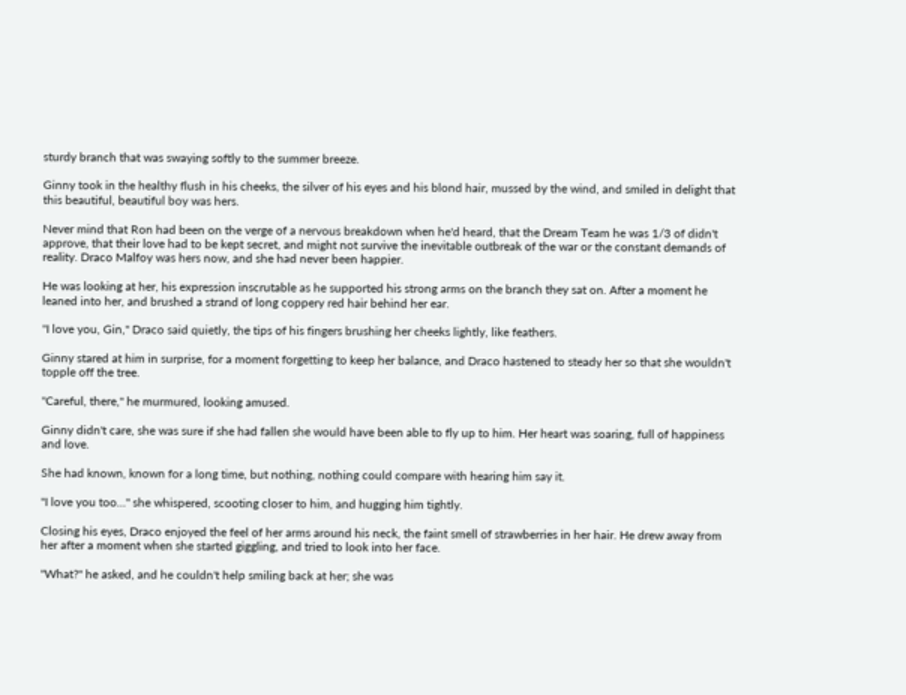sturdy branch that was swaying softly to the summer breeze.

Ginny took in the healthy flush in his cheeks, the silver of his eyes and his blond hair, mussed by the wind, and smiled in delight that this beautiful, beautiful boy was hers.

Never mind that Ron had been on the verge of a nervous breakdown when he'd heard, that the Dream Team he was 1/3 of didn't approve, that their love had to be kept secret, and might not survive the inevitable outbreak of the war or the constant demands of reality. Draco Malfoy was hers now, and she had never been happier.

He was looking at her, his expression inscrutable as he supported his strong arms on the branch they sat on. After a moment he leaned into her, and brushed a strand of long coppery red hair behind her ear.

"I love you, Gin," Draco said quietly, the tips of his fingers brushing her cheeks lightly, like feathers.

Ginny stared at him in surprise, for a moment forgetting to keep her balance, and Draco hastened to steady her so that she wouldn't topple off the tree.

"Careful, there," he murmured, looking amused.

Ginny didn't care, she was sure if she had fallen she would have been able to fly up to him. Her heart was soaring, full of happiness and love.

She had known, known for a long time, but nothing, nothing could compare with hearing him say it.

"I love you too…" she whispered, scooting closer to him, and hugging him tightly.

Closing his eyes, Draco enjoyed the feel of her arms around his neck, the faint smell of strawberries in her hair. He drew away from her after a moment when she started giggling, and tried to look into her face.

"What?" he asked, and he couldn't help smiling back at her; she was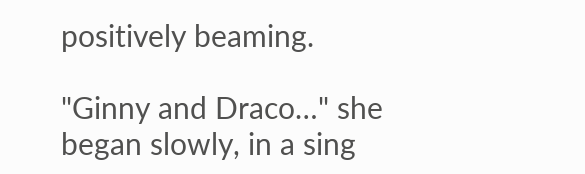positively beaming.

"Ginny and Draco…" she began slowly, in a sing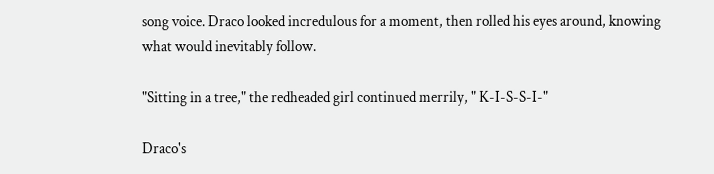song voice. Draco looked incredulous for a moment, then rolled his eyes around, knowing what would inevitably follow.

"Sitting in a tree," the redheaded girl continued merrily, " K-I-S-S-I-"

Draco's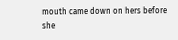mouth came down on hers before she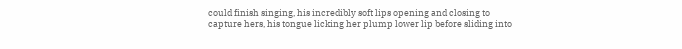could finish singing, his incredibly soft lips opening and closing to capture hers, his tongue licking her plump lower lip before sliding into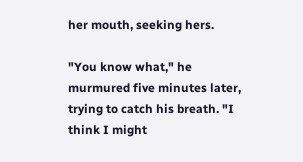her mouth, seeking hers.

"You know what," he murmured five minutes later, trying to catch his breath. "I think I might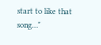start to like that song…"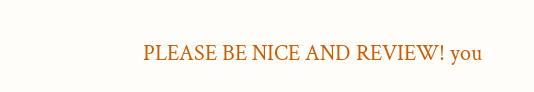PLEASE BE NICE AND REVIEW! you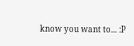know you want to... :P